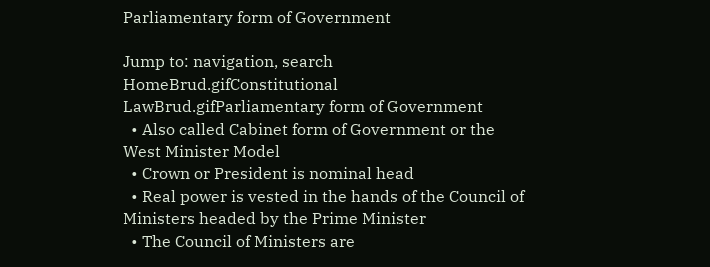Parliamentary form of Government

Jump to: navigation, search
HomeBrud.gifConstitutional LawBrud.gifParliamentary form of Government
  • Also called Cabinet form of Government or the West Minister Model
  • Crown or President is nominal head
  • Real power is vested in the hands of the Council of Ministers headed by the Prime Minister
  • The Council of Ministers are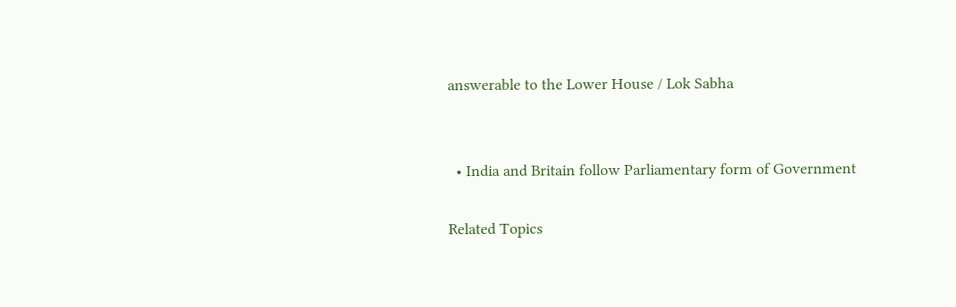answerable to the Lower House / Lok Sabha


  • India and Britain follow Parliamentary form of Government

Related Topics